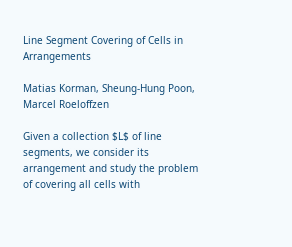Line Segment Covering of Cells in Arrangements

Matias Korman, Sheung-Hung Poon, Marcel Roeloffzen

Given a collection $L$ of line segments, we consider its arrangement and study the problem of covering all cells with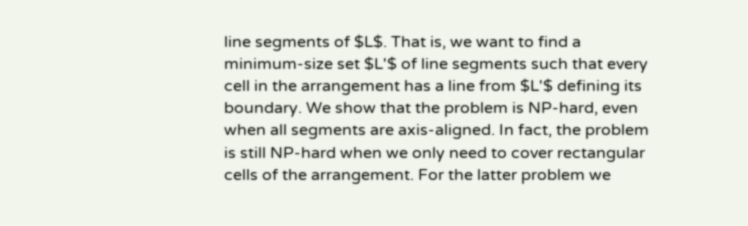line segments of $L$. That is, we want to find a minimum-size set $L'$ of line segments such that every cell in the arrangement has a line from $L'$ defining its boundary. We show that the problem is NP-hard, even when all segments are axis-aligned. In fact, the problem is still NP-hard when we only need to cover rectangular cells of the arrangement. For the latter problem we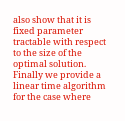also show that it is fixed parameter tractable with respect to the size of the optimal solution. Finally we provide a linear time algorithm for the case where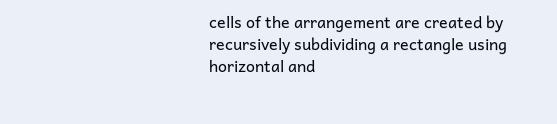cells of the arrangement are created by recursively subdividing a rectangle using horizontal and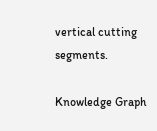vertical cutting segments.

Knowledge Graph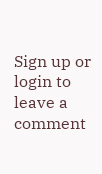Sign up or login to leave a comment